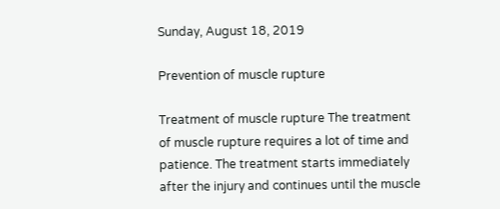Sunday, August 18, 2019

Prevention of muscle rupture

Treatment of muscle rupture The treatment of muscle rupture requires a lot of time and patience. The treatment starts immediately after the injury and continues until the muscle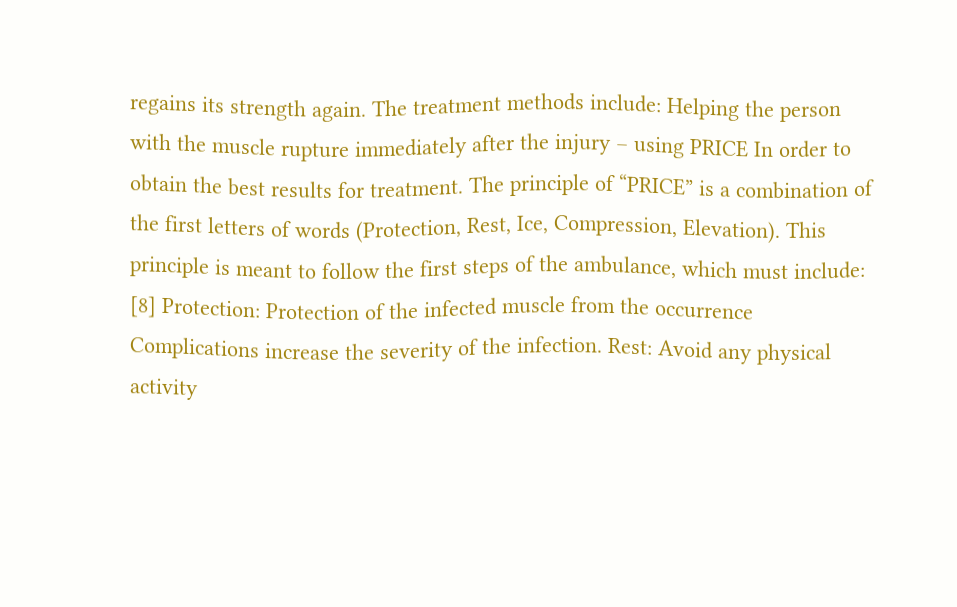regains its strength again. The treatment methods include: Helping the person with the muscle rupture immediately after the injury – using PRICE In order to obtain the best results for treatment. The principle of “PRICE” is a combination of the first letters of words (Protection, Rest, Ice, Compression, Elevation). This principle is meant to follow the first steps of the ambulance, which must include: [8] Protection: Protection of the infected muscle from the occurrence Complications increase the severity of the infection. Rest: Avoid any physical activity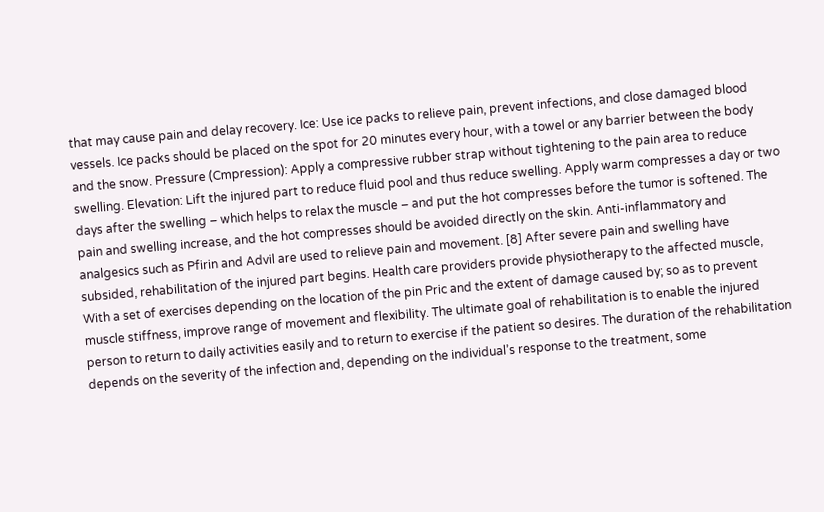that may cause pain and delay recovery. Ice: Use ice packs to relieve pain, prevent infections, and close damaged blood vessels. Ice packs should be placed on the spot for 20 minutes every hour, with a towel or any barrier between the body and the snow. Pressure (Cmpression): Apply a compressive rubber strap without tightening to the pain area to reduce swelling. Elevation: Lift the injured part to reduce fluid pool and thus reduce swelling. Apply warm compresses a day or two days after the swelling – which helps to relax the muscle – and put the hot compresses before the tumor is softened. The pain and swelling increase, and the hot compresses should be avoided directly on the skin. Anti-inflammatory and analgesics such as Pfirin and Advil are used to relieve pain and movement. [8] After severe pain and swelling have subsided, rehabilitation of the injured part begins. Health care providers provide physiotherapy to the affected muscle, With a set of exercises depending on the location of the pin Pric and the extent of damage caused by; so as to prevent muscle stiffness, improve range of movement and flexibility. The ultimate goal of rehabilitation is to enable the injured person to return to daily activities easily and to return to exercise if the patient so desires. The duration of the rehabilitation depends on the severity of the infection and, depending on the individual’s response to the treatment, some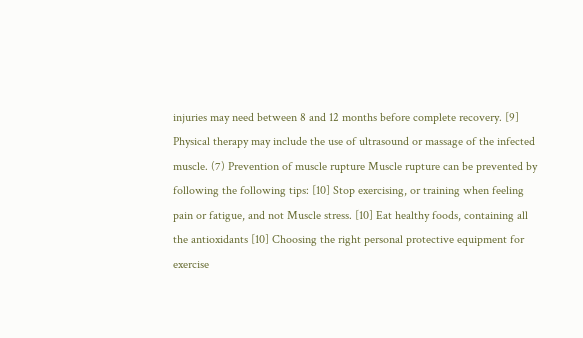injuries may need between 8 and 12 months before complete recovery. [9] Physical therapy may include the use of ultrasound or massage of the infected muscle. (7) Prevention of muscle rupture Muscle rupture can be prevented by following the following tips: [10] Stop exercising, or training when feeling pain or fatigue, and not Muscle stress. [10] Eat healthy foods, containing all the antioxidants [10] Choosing the right personal protective equipment for exercise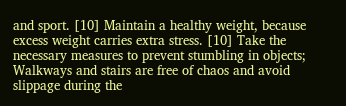and sport. [10] Maintain a healthy weight, because excess weight carries extra stress. [10] Take the necessary measures to prevent stumbling in objects; Walkways and stairs are free of chaos and avoid slippage during the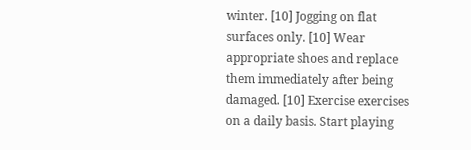winter. [10] Jogging on flat surfaces only. [10] Wear appropriate shoes and replace them immediately after being damaged. [10] Exercise exercises on a daily basis. Start playing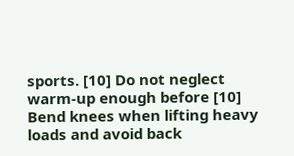sports. [10] Do not neglect warm-up enough before [10] Bend knees when lifting heavy loads and avoid back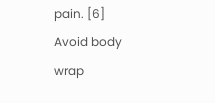pain. [6] Avoid body wrap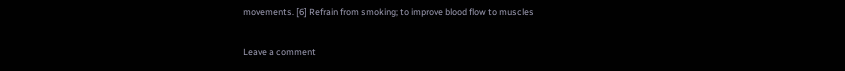movements. [6] Refrain from smoking; to improve blood flow to muscles

Leave a comment